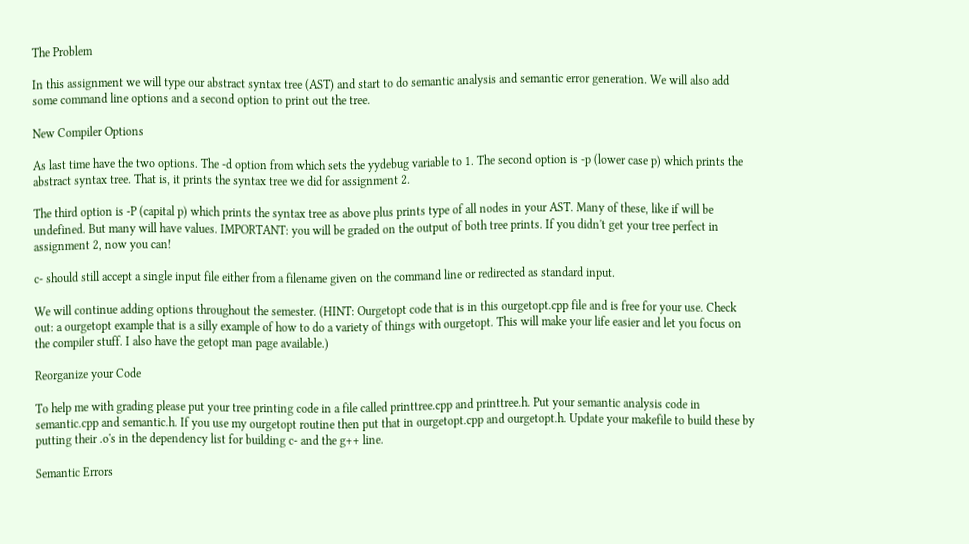The Problem

In this assignment we will type our abstract syntax tree (AST) and start to do semantic analysis and semantic error generation. We will also add some command line options and a second option to print out the tree.

New Compiler Options

As last time have the two options. The -d option from which sets the yydebug variable to 1. The second option is -p (lower case p) which prints the abstract syntax tree. That is, it prints the syntax tree we did for assignment 2.

The third option is -P (capital p) which prints the syntax tree as above plus prints type of all nodes in your AST. Many of these, like if will be undefined. But many will have values. IMPORTANT: you will be graded on the output of both tree prints. If you didn't get your tree perfect in assignment 2, now you can!

c- should still accept a single input file either from a filename given on the command line or redirected as standard input.

We will continue adding options throughout the semester. (HINT: Ourgetopt code that is in this ourgetopt.cpp file and is free for your use. Check out: a ourgetopt example that is a silly example of how to do a variety of things with ourgetopt. This will make your life easier and let you focus on the compiler stuff. I also have the getopt man page available.)

Reorganize your Code

To help me with grading please put your tree printing code in a file called printtree.cpp and printtree.h. Put your semantic analysis code in semantic.cpp and semantic.h. If you use my ourgetopt routine then put that in ourgetopt.cpp and ourgetopt.h. Update your makefile to build these by putting their .o's in the dependency list for building c- and the g++ line.

Semantic Errors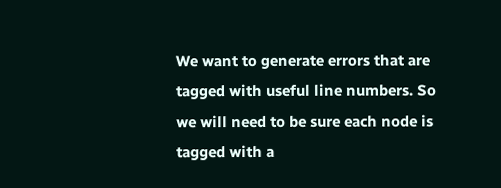We want to generate errors that are tagged with useful line numbers. So we will need to be sure each node is tagged with a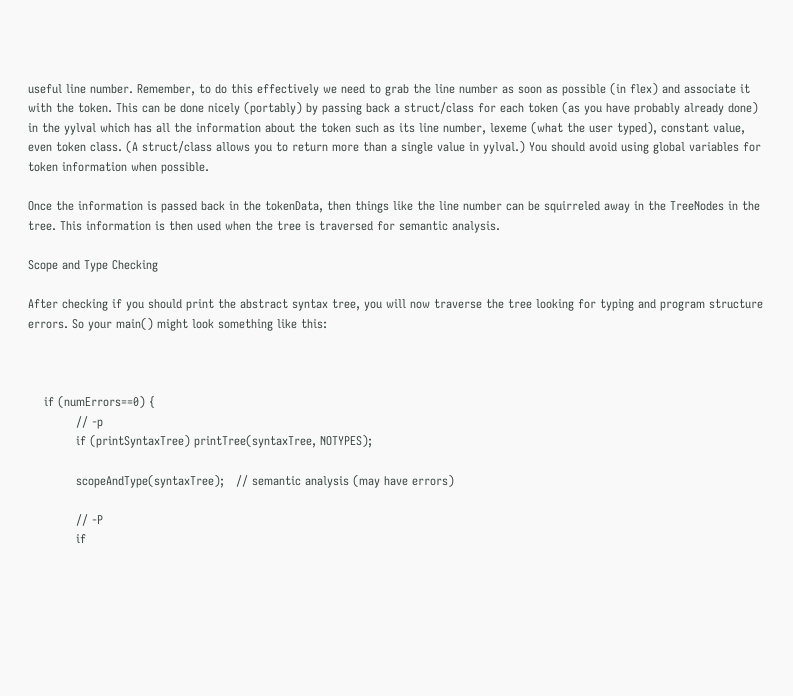useful line number. Remember, to do this effectively we need to grab the line number as soon as possible (in flex) and associate it with the token. This can be done nicely (portably) by passing back a struct/class for each token (as you have probably already done) in the yylval which has all the information about the token such as its line number, lexeme (what the user typed), constant value, even token class. (A struct/class allows you to return more than a single value in yylval.) You should avoid using global variables for token information when possible.

Once the information is passed back in the tokenData, then things like the line number can be squirreled away in the TreeNodes in the tree. This information is then used when the tree is traversed for semantic analysis.

Scope and Type Checking

After checking if you should print the abstract syntax tree, you will now traverse the tree looking for typing and program structure errors. So your main() might look something like this:



    if (numErrors==0) {
            // -p
            if (printSyntaxTree) printTree(syntaxTree, NOTYPES);

            scopeAndType(syntaxTree);   // semantic analysis (may have errors)

            // -P
            if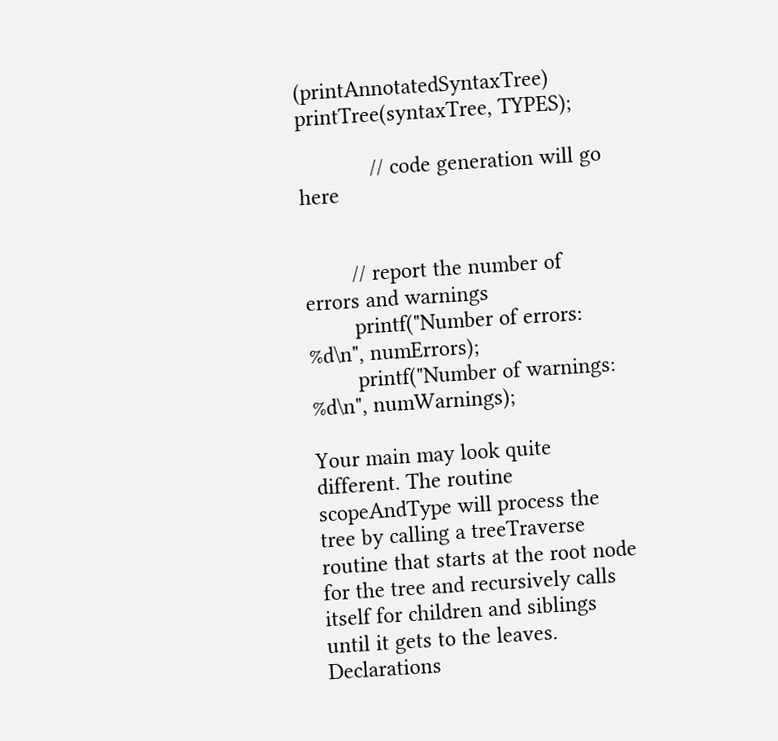(printAnnotatedSyntaxTree) printTree(syntaxTree, TYPES);

            // code generation will go here


        // report the number of errors and warnings
        printf("Number of errors: %d\n", numErrors);
        printf("Number of warnings: %d\n", numWarnings);

Your main may look quite different. The routine scopeAndType will process the tree by calling a treeTraverse routine that starts at the root node for the tree and recursively calls itself for children and siblings until it gets to the leaves. Declarations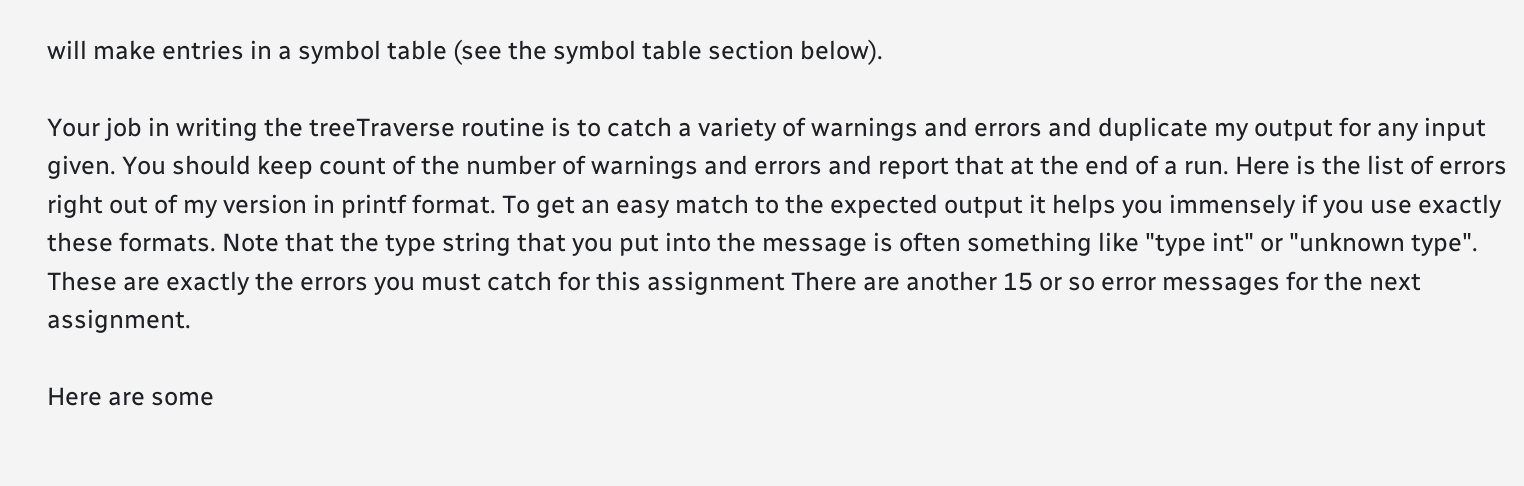will make entries in a symbol table (see the symbol table section below).

Your job in writing the treeTraverse routine is to catch a variety of warnings and errors and duplicate my output for any input given. You should keep count of the number of warnings and errors and report that at the end of a run. Here is the list of errors right out of my version in printf format. To get an easy match to the expected output it helps you immensely if you use exactly these formats. Note that the type string that you put into the message is often something like "type int" or "unknown type". These are exactly the errors you must catch for this assignment There are another 15 or so error messages for the next assignment.

Here are some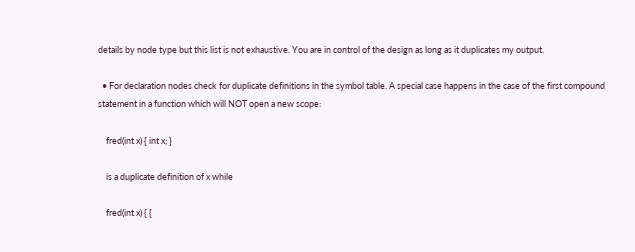details by node type but this list is not exhaustive. You are in control of the design as long as it duplicates my output.

  • For declaration nodes check for duplicate definitions in the symbol table. A special case happens in the case of the first compound statement in a function which will NOT open a new scope:

    fred(int x) { int x; }

    is a duplicate definition of x while

    fred(int x) { {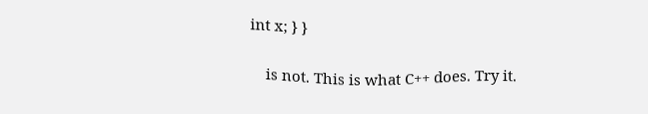int x; } }

    is not. This is what C++ does. Try it.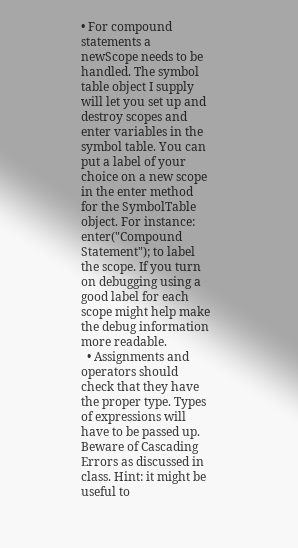• For compound statements a newScope needs to be handled. The symbol table object I supply will let you set up and destroy scopes and enter variables in the symbol table. You can put a label of your choice on a new scope in the enter method for the SymbolTable object. For instance: enter("Compound Statement"); to label the scope. If you turn on debugging using a good label for each scope might help make the debug information more readable.
  • Assignments and operators should check that they have the proper type. Types of expressions will have to be passed up. Beware of Cascading Errors as discussed in class. Hint: it might be useful to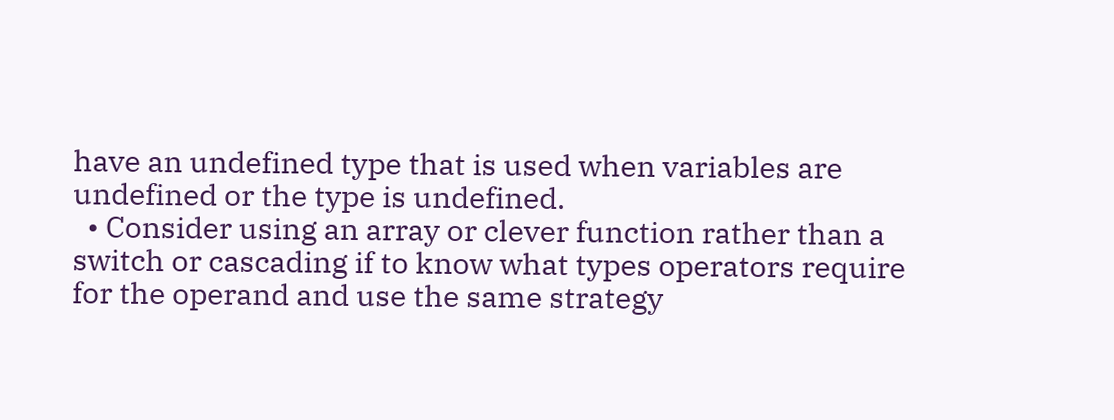have an undefined type that is used when variables are undefined or the type is undefined.
  • Consider using an array or clever function rather than a switch or cascading if to know what types operators require for the operand and use the same strategy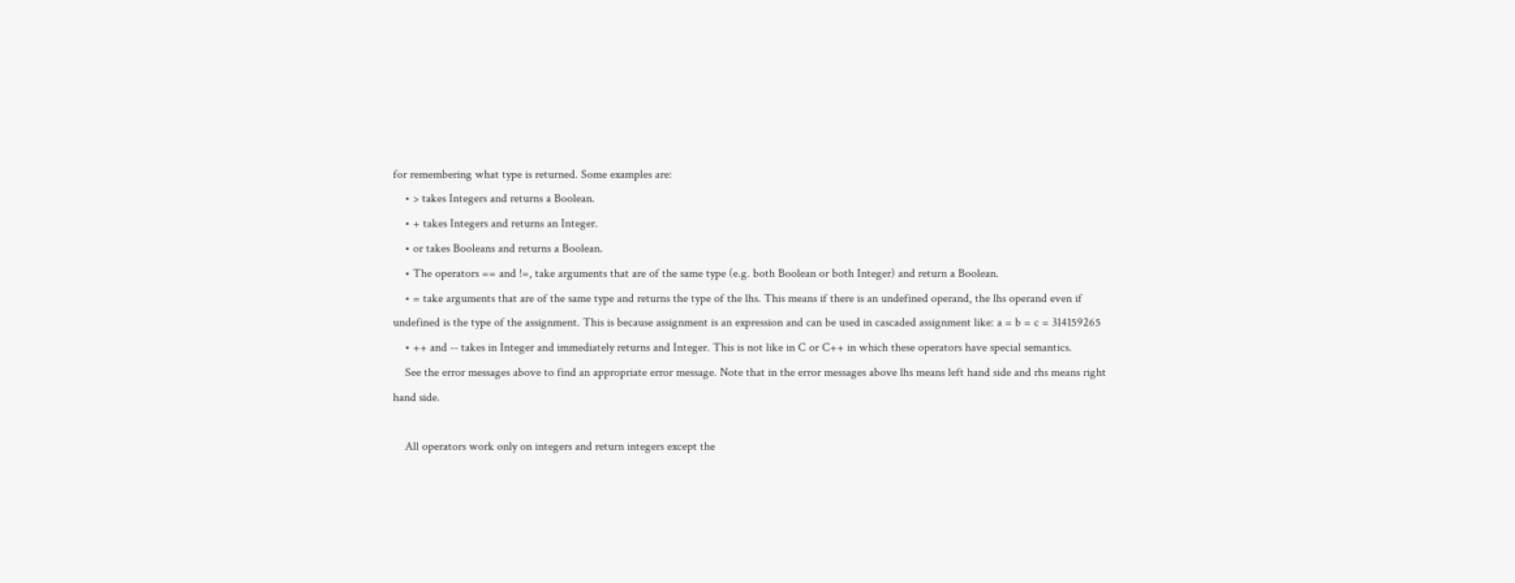for remembering what type is returned. Some examples are:
    • > takes Integers and returns a Boolean.
    • + takes Integers and returns an Integer.
    • or takes Booleans and returns a Boolean.
    • The operators == and !=, take arguments that are of the same type (e.g. both Boolean or both Integer) and return a Boolean.
    • = take arguments that are of the same type and returns the type of the lhs. This means if there is an undefined operand, the lhs operand even if undefined is the type of the assignment. This is because assignment is an expression and can be used in cascaded assignment like: a = b = c = 314159265
    • ++ and -- takes in Integer and immediately returns and Integer. This is not like in C or C++ in which these operators have special semantics.
    See the error messages above to find an appropriate error message. Note that in the error messages above lhs means left hand side and rhs means right hand side.

    All operators work only on integers and return integers except the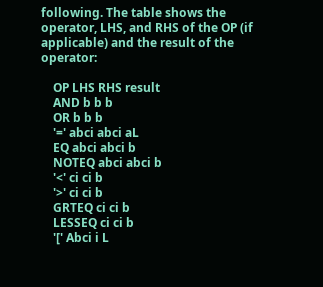following. The table shows the operator, LHS, and RHS of the OP (if applicable) and the result of the operator:

    OP LHS RHS result
    AND b b b
    OR b b b
    '=' abci abci aL
    EQ abci abci b
    NOTEQ abci abci b
    '<' ci ci b
    '>' ci ci b
    GRTEQ ci ci b
    LESSEQ ci ci b
    '[' Abci i L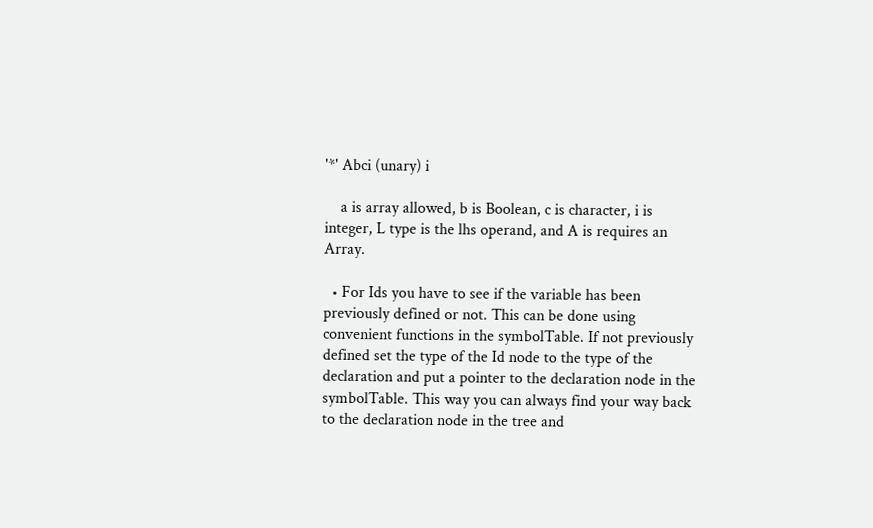'*' Abci (unary) i

    a is array allowed, b is Boolean, c is character, i is integer, L type is the lhs operand, and A is requires an Array.

  • For Ids you have to see if the variable has been previously defined or not. This can be done using convenient functions in the symbolTable. If not previously defined set the type of the Id node to the type of the declaration and put a pointer to the declaration node in the symbolTable. This way you can always find your way back to the declaration node in the tree and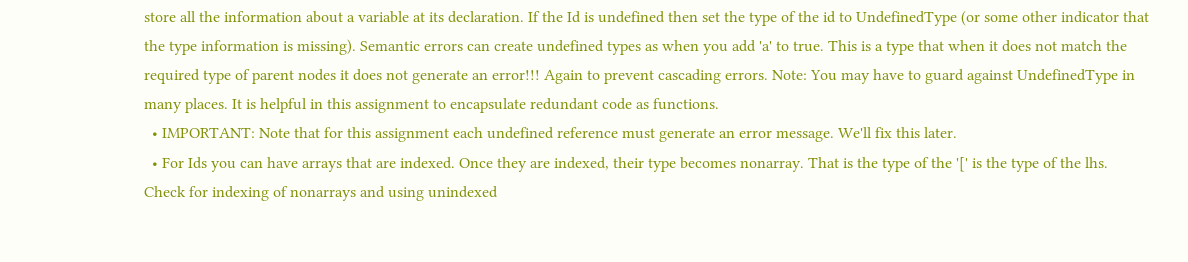store all the information about a variable at its declaration. If the Id is undefined then set the type of the id to UndefinedType (or some other indicator that the type information is missing). Semantic errors can create undefined types as when you add 'a' to true. This is a type that when it does not match the required type of parent nodes it does not generate an error!!! Again to prevent cascading errors. Note: You may have to guard against UndefinedType in many places. It is helpful in this assignment to encapsulate redundant code as functions.
  • IMPORTANT: Note that for this assignment each undefined reference must generate an error message. We'll fix this later.
  • For Ids you can have arrays that are indexed. Once they are indexed, their type becomes nonarray. That is the type of the '[' is the type of the lhs. Check for indexing of nonarrays and using unindexed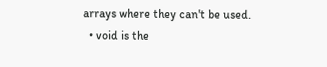arrays where they can't be used.
  • void is the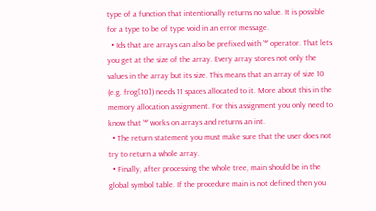type of a function that intentionally returns no value. It is possible for a type to be of type void in an error message.
  • Ids that are arrays can also be prefixed with '*' operator. That lets you get at the size of the array. Every array stores not only the values in the array but its size. This means that an array of size 10 (e.g. frog[10]) needs 11 spaces allocated to it. More about this in the memory allocation assignment. For this assignment you only need to know that '*' works on arrays and returns an int.
  • The return statement you must make sure that the user does not try to return a whole array.
  • Finally, after processing the whole tree, main should be in the global symbol table. If the procedure main is not defined then you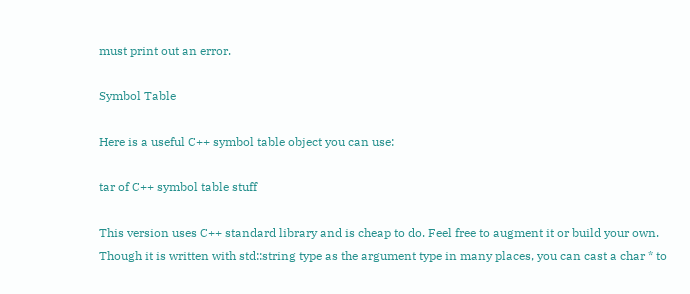must print out an error.

Symbol Table

Here is a useful C++ symbol table object you can use:

tar of C++ symbol table stuff

This version uses C++ standard library and is cheap to do. Feel free to augment it or build your own. Though it is written with std::string type as the argument type in many places, you can cast a char * to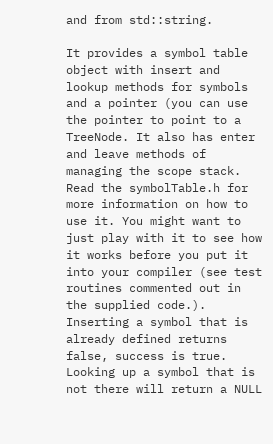and from std::string.

It provides a symbol table object with insert and lookup methods for symbols and a pointer (you can use the pointer to point to a TreeNode. It also has enter and leave methods of managing the scope stack. Read the symbolTable.h for more information on how to use it. You might want to just play with it to see how it works before you put it into your compiler (see test routines commented out in the supplied code.). Inserting a symbol that is already defined returns false, success is true. Looking up a symbol that is not there will return a NULL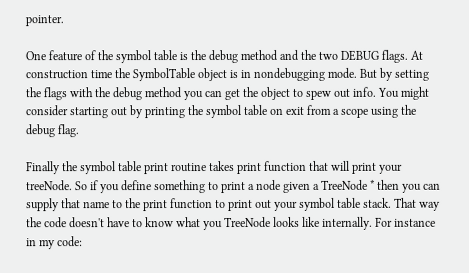pointer.

One feature of the symbol table is the debug method and the two DEBUG flags. At construction time the SymbolTable object is in nondebugging mode. But by setting the flags with the debug method you can get the object to spew out info. You might consider starting out by printing the symbol table on exit from a scope using the debug flag.

Finally the symbol table print routine takes print function that will print your treeNode. So if you define something to print a node given a TreeNode * then you can supply that name to the print function to print out your symbol table stack. That way the code doesn't have to know what you TreeNode looks like internally. For instance in my code: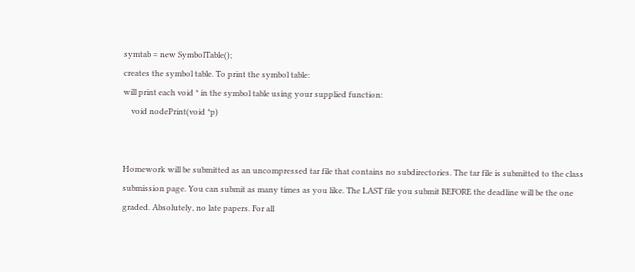symtab = new SymbolTable();
creates the symbol table. To print the symbol table:
will print each void * in the symbol table using your supplied function:
    void nodePrint(void *p)


Homework will be submitted as an uncompressed tar file that contains no subdirectories. The tar file is submitted to the class submission page. You can submit as many times as you like. The LAST file you submit BEFORE the deadline will be the one graded. Absolutely, no late papers. For all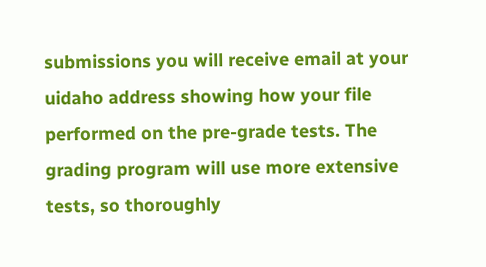submissions you will receive email at your uidaho address showing how your file performed on the pre-grade tests. The grading program will use more extensive tests, so thoroughly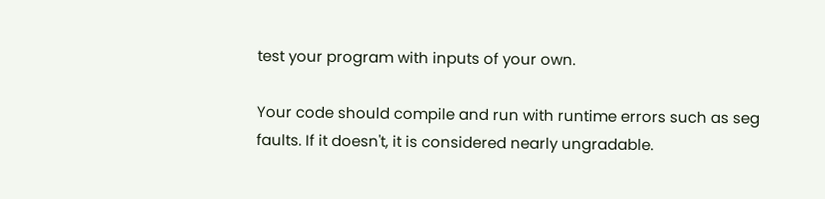test your program with inputs of your own.

Your code should compile and run with runtime errors such as seg faults. If it doesn't, it is considered nearly ungradable.